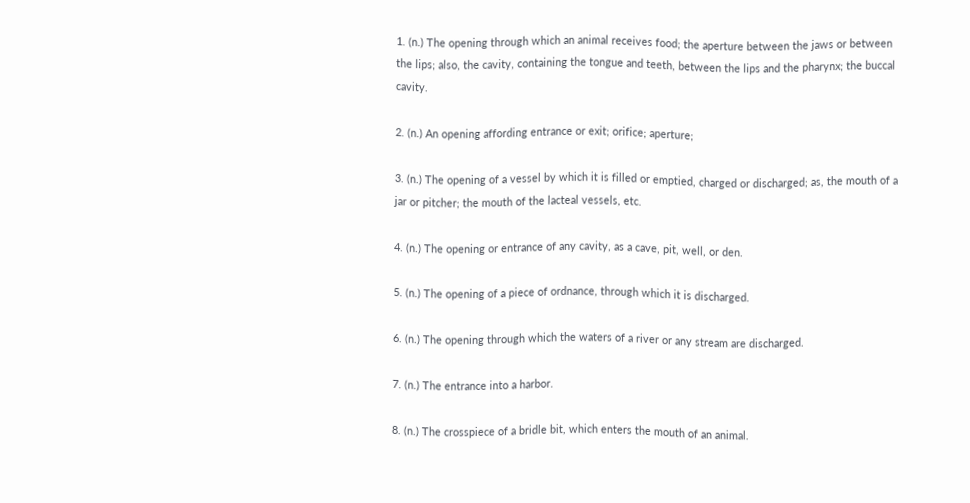1. (n.) The opening through which an animal receives food; the aperture between the jaws or between the lips; also, the cavity, containing the tongue and teeth, between the lips and the pharynx; the buccal cavity.

2. (n.) An opening affording entrance or exit; orifice; aperture;

3. (n.) The opening of a vessel by which it is filled or emptied, charged or discharged; as, the mouth of a jar or pitcher; the mouth of the lacteal vessels, etc.

4. (n.) The opening or entrance of any cavity, as a cave, pit, well, or den.

5. (n.) The opening of a piece of ordnance, through which it is discharged.

6. (n.) The opening through which the waters of a river or any stream are discharged.

7. (n.) The entrance into a harbor.

8. (n.) The crosspiece of a bridle bit, which enters the mouth of an animal.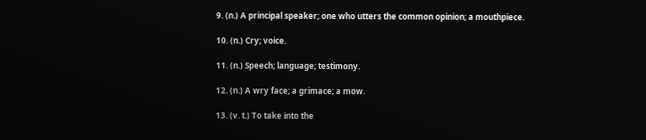9. (n.) A principal speaker; one who utters the common opinion; a mouthpiece.

10. (n.) Cry; voice.

11. (n.) Speech; language; testimony.

12. (n.) A wry face; a grimace; a mow.

13. (v. t.) To take into the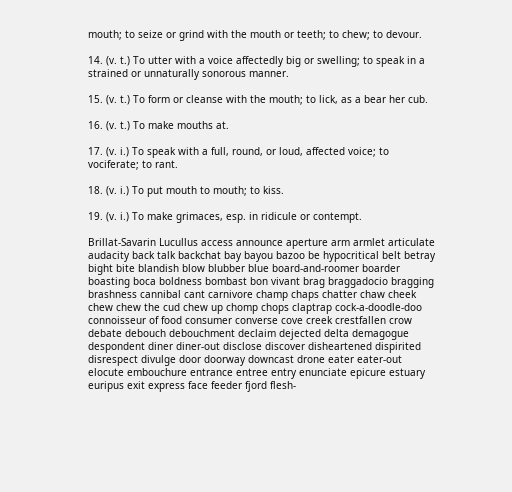mouth; to seize or grind with the mouth or teeth; to chew; to devour.

14. (v. t.) To utter with a voice affectedly big or swelling; to speak in a strained or unnaturally sonorous manner.

15. (v. t.) To form or cleanse with the mouth; to lick, as a bear her cub.

16. (v. t.) To make mouths at.

17. (v. i.) To speak with a full, round, or loud, affected voice; to vociferate; to rant.

18. (v. i.) To put mouth to mouth; to kiss.

19. (v. i.) To make grimaces, esp. in ridicule or contempt.

Brillat-Savarin Lucullus access announce aperture arm armlet articulate audacity back talk backchat bay bayou bazoo be hypocritical belt betray bight bite blandish blow blubber blue board-and-roomer boarder boasting boca boldness bombast bon vivant brag braggadocio bragging brashness cannibal cant carnivore champ chaps chatter chaw cheek chew chew the cud chew up chomp chops claptrap cock-a-doodle-doo connoisseur of food consumer converse cove creek crestfallen crow debate debouch debouchment declaim dejected delta demagogue despondent diner diner-out disclose discover disheartened dispirited disrespect divulge door doorway downcast drone eater eater-out elocute embouchure entrance entree entry enunciate epicure estuary euripus exit express face feeder fjord flesh-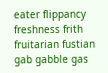eater flippancy freshness frith fruitarian fustian gab gabble gas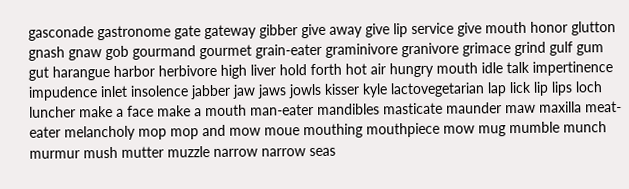gasconade gastronome gate gateway gibber give away give lip service give mouth honor glutton gnash gnaw gob gourmand gourmet grain-eater graminivore granivore grimace grind gulf gum gut harangue harbor herbivore high liver hold forth hot air hungry mouth idle talk impertinence impudence inlet insolence jabber jaw jaws jowls kisser kyle lactovegetarian lap lick lip lips loch luncher make a face make a mouth man-eater mandibles masticate maunder maw maxilla meat-eater melancholy mop mop and mow moue mouthing mouthpiece mow mug mumble munch murmur mush mutter muzzle narrow narrow seas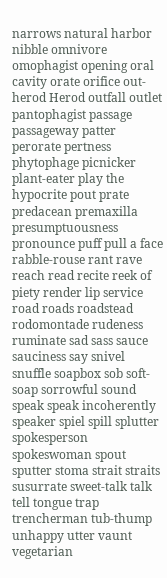narrows natural harbor nibble omnivore omophagist opening oral cavity orate orifice out-herod Herod outfall outlet pantophagist passage passageway patter perorate pertness phytophage picnicker plant-eater play the hypocrite pout prate predacean premaxilla presumptuousness pronounce puff pull a face rabble-rouse rant rave reach read recite reek of piety render lip service road roads roadstead rodomontade rudeness ruminate sad sass sauce sauciness say snivel snuffle soapbox sob soft-soap sorrowful sound speak speak incoherently speaker spiel spill splutter spokesperson spokeswoman spout sputter stoma strait straits susurrate sweet-talk talk tell tongue trap trencherman tub-thump unhappy utter vaunt vegetarian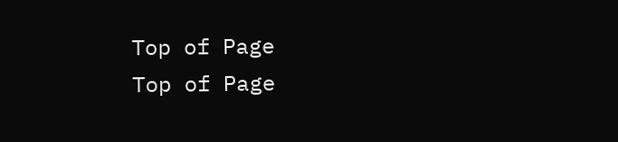Top of Page
Top of Page